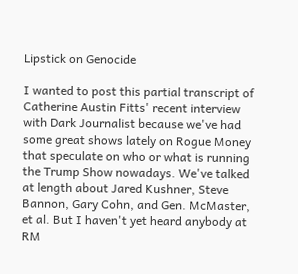Lipstick on Genocide

I wanted to post this partial transcript of Catherine Austin Fitts' recent interview with Dark Journalist because we've had some great shows lately on Rogue Money that speculate on who or what is running the Trump Show nowadays. We've talked at length about Jared Kushner, Steve Bannon, Gary Cohn, and Gen. McMaster, et al. But I haven't yet heard anybody at RM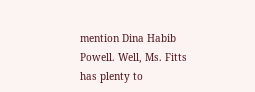mention Dina Habib Powell. Well, Ms. Fitts has plenty to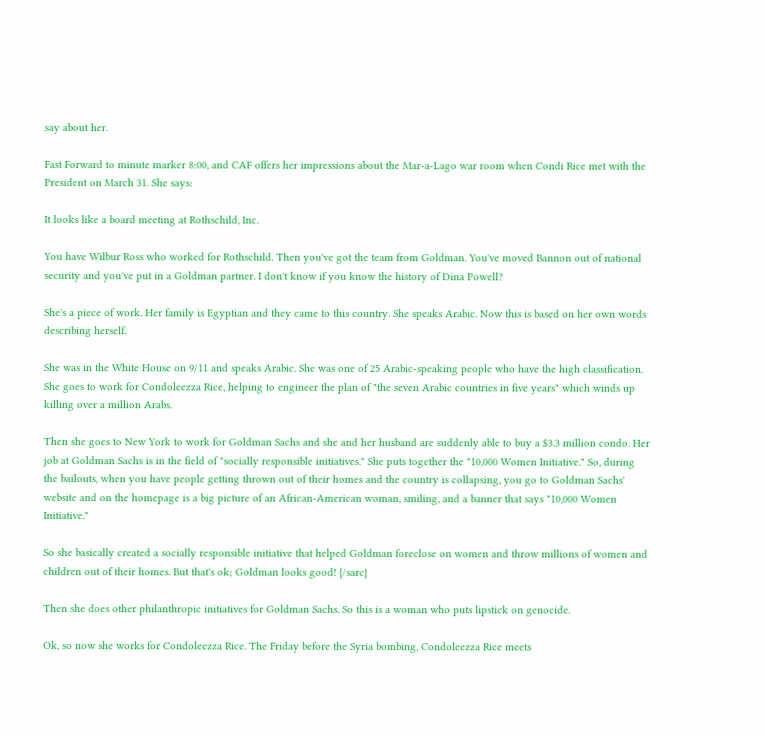say about her.

Fast Forward to minute marker 8:00, and CAF offers her impressions about the Mar-a-Lago war room when Condi Rice met with the President on March 31. She says:

It looks like a board meeting at Rothschild, Inc.

You have Wilbur Ross who worked for Rothschild. Then you've got the team from Goldman. You've moved Bannon out of national security and you've put in a Goldman partner. I don't know if you know the history of Dina Powell?

She's a piece of work. Her family is Egyptian and they came to this country. She speaks Arabic. Now this is based on her own words describing herself.

She was in the White House on 9/11 and speaks Arabic. She was one of 25 Arabic-speaking people who have the high classification. She goes to work for Condoleezza Rice, helping to engineer the plan of "the seven Arabic countries in five years" which winds up killing over a million Arabs.

Then she goes to New York to work for Goldman Sachs and she and her husband are suddenly able to buy a $3.3 million condo. Her job at Goldman Sachs is in the field of "socially responsible initiatives." She puts together the "10,000 Women Initiative." So, during the bailouts, when you have people getting thrown out of their homes and the country is collapsing, you go to Goldman Sachs' website and on the homepage is a big picture of an African-American woman, smiling, and a banner that says "10,000 Women Initiative."

So she basically created a socially responsible initiative that helped Goldman foreclose on women and throw millions of women and children out of their homes. But that's ok; Goldman looks good! {/sarc}

Then she does other philanthropic initiatives for Goldman Sachs. So this is a woman who puts lipstick on genocide.

Ok, so now she works for Condoleezza Rice. The Friday before the Syria bombing, Condoleezza Rice meets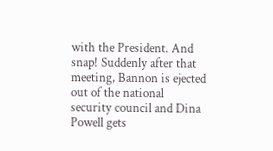with the President. And snap! Suddenly after that meeting, Bannon is ejected out of the national security council and Dina Powell gets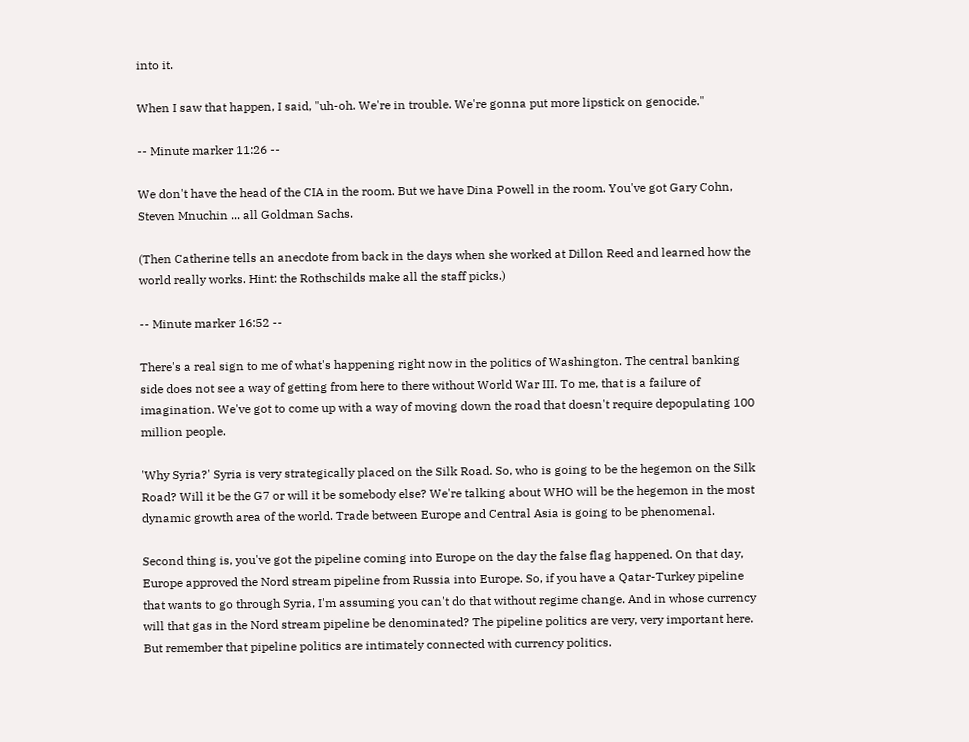into it.

When I saw that happen, I said, "uh-oh. We're in trouble. We're gonna put more lipstick on genocide."

-- Minute marker 11:26 --

We don't have the head of the CIA in the room. But we have Dina Powell in the room. You've got Gary Cohn, Steven Mnuchin ... all Goldman Sachs.

(Then Catherine tells an anecdote from back in the days when she worked at Dillon Reed and learned how the world really works. Hint: the Rothschilds make all the staff picks.)

-- Minute marker 16:52 --

There's a real sign to me of what's happening right now in the politics of Washington. The central banking side does not see a way of getting from here to there without World War III. To me, that is a failure of imagination. We've got to come up with a way of moving down the road that doesn't require depopulating 100 million people.

'Why Syria?' Syria is very strategically placed on the Silk Road. So, who is going to be the hegemon on the Silk Road? Will it be the G7 or will it be somebody else? We're talking about WHO will be the hegemon in the most dynamic growth area of the world. Trade between Europe and Central Asia is going to be phenomenal.

Second thing is, you've got the pipeline coming into Europe on the day the false flag happened. On that day, Europe approved the Nord stream pipeline from Russia into Europe. So, if you have a Qatar-Turkey pipeline that wants to go through Syria, I'm assuming you can't do that without regime change. And in whose currency will that gas in the Nord stream pipeline be denominated? The pipeline politics are very, very important here. But remember that pipeline politics are intimately connected with currency politics.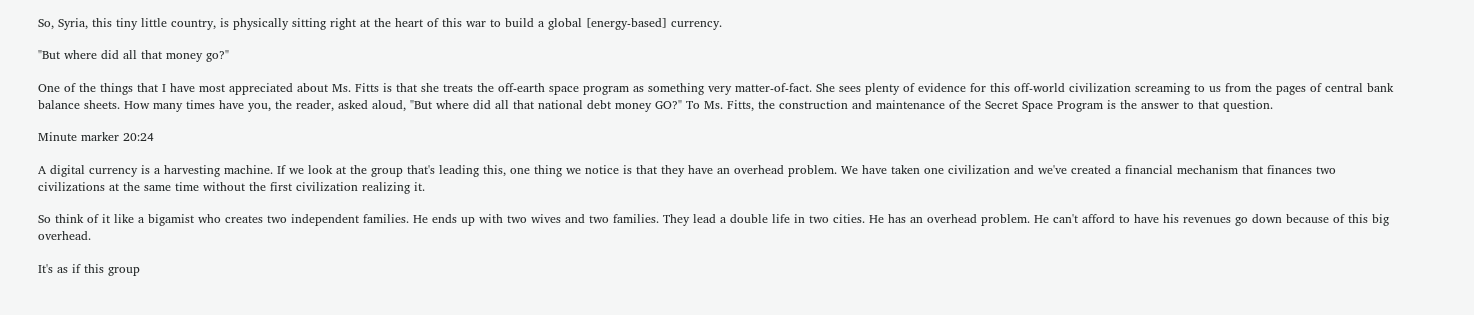So, Syria, this tiny little country, is physically sitting right at the heart of this war to build a global [energy-based] currency.

"But where did all that money go?"

One of the things that I have most appreciated about Ms. Fitts is that she treats the off-earth space program as something very matter-of-fact. She sees plenty of evidence for this off-world civilization screaming to us from the pages of central bank balance sheets. How many times have you, the reader, asked aloud, "But where did all that national debt money GO?" To Ms. Fitts, the construction and maintenance of the Secret Space Program is the answer to that question.

Minute marker 20:24

A digital currency is a harvesting machine. If we look at the group that's leading this, one thing we notice is that they have an overhead problem. We have taken one civilization and we've created a financial mechanism that finances two civilizations at the same time without the first civilization realizing it.

So think of it like a bigamist who creates two independent families. He ends up with two wives and two families. They lead a double life in two cities. He has an overhead problem. He can't afford to have his revenues go down because of this big overhead.

It's as if this group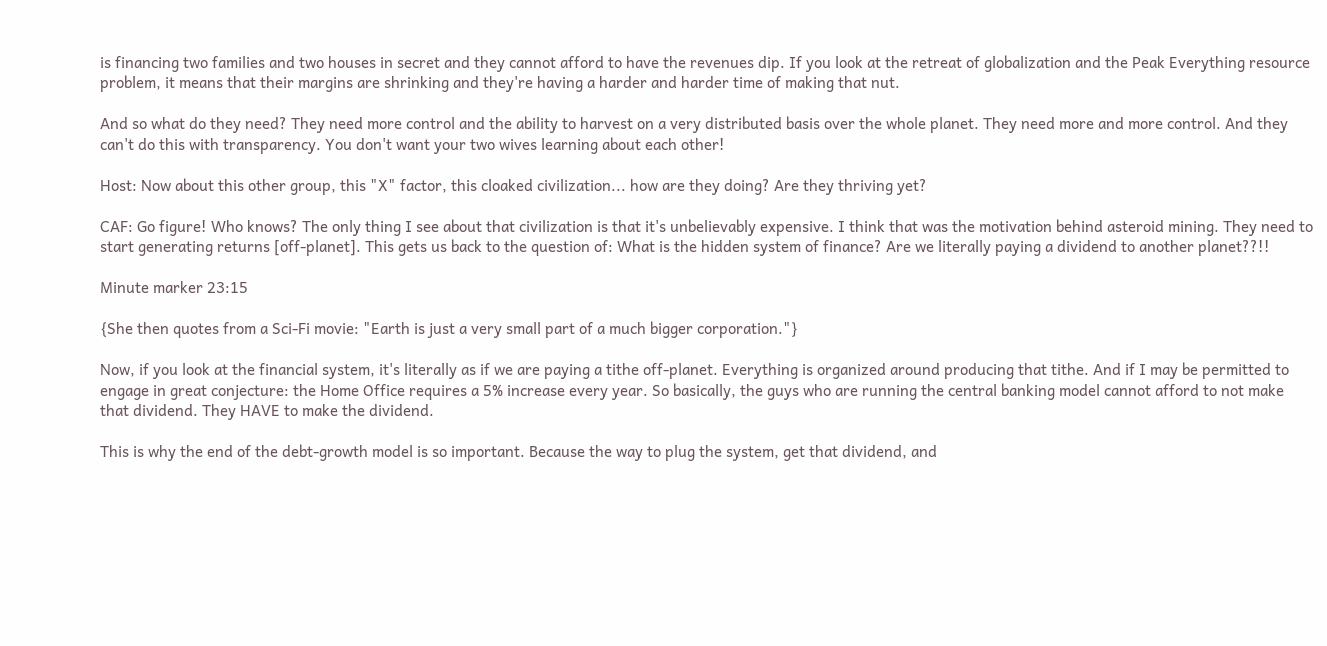is financing two families and two houses in secret and they cannot afford to have the revenues dip. If you look at the retreat of globalization and the Peak Everything resource problem, it means that their margins are shrinking and they're having a harder and harder time of making that nut.

And so what do they need? They need more control and the ability to harvest on a very distributed basis over the whole planet. They need more and more control. And they can't do this with transparency. You don't want your two wives learning about each other!

Host: Now about this other group, this "X" factor, this cloaked civilization... how are they doing? Are they thriving yet?

CAF: Go figure! Who knows? The only thing I see about that civilization is that it's unbelievably expensive. I think that was the motivation behind asteroid mining. They need to start generating returns [off-planet]. This gets us back to the question of: What is the hidden system of finance? Are we literally paying a dividend to another planet??!!

Minute marker 23:15

{She then quotes from a Sci-Fi movie: "Earth is just a very small part of a much bigger corporation."}

Now, if you look at the financial system, it's literally as if we are paying a tithe off-planet. Everything is organized around producing that tithe. And if I may be permitted to engage in great conjecture: the Home Office requires a 5% increase every year. So basically, the guys who are running the central banking model cannot afford to not make that dividend. They HAVE to make the dividend.

This is why the end of the debt-growth model is so important. Because the way to plug the system, get that dividend, and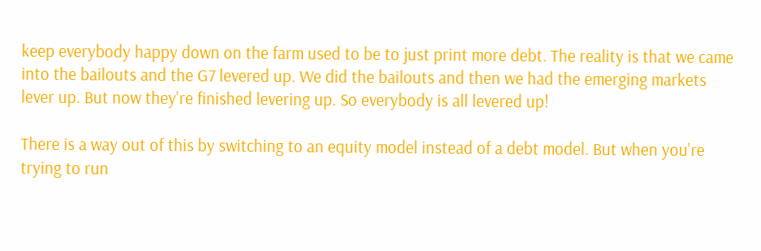keep everybody happy down on the farm used to be to just print more debt. The reality is that we came into the bailouts and the G7 levered up. We did the bailouts and then we had the emerging markets lever up. But now they're finished levering up. So everybody is all levered up!

There is a way out of this by switching to an equity model instead of a debt model. But when you're trying to run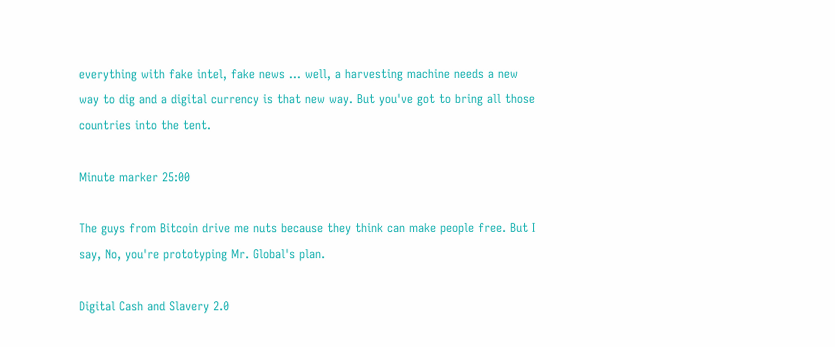everything with fake intel, fake news ... well, a harvesting machine needs a new way to dig and a digital currency is that new way. But you've got to bring all those countries into the tent.

Minute marker 25:00

The guys from Bitcoin drive me nuts because they think can make people free. But I say, No, you're prototyping Mr. Global's plan.

Digital Cash and Slavery 2.0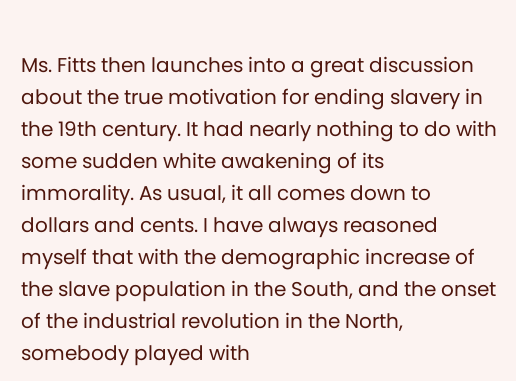Ms. Fitts then launches into a great discussion about the true motivation for ending slavery in the 19th century. It had nearly nothing to do with some sudden white awakening of its immorality. As usual, it all comes down to dollars and cents. I have always reasoned myself that with the demographic increase of the slave population in the South, and the onset of the industrial revolution in the North, somebody played with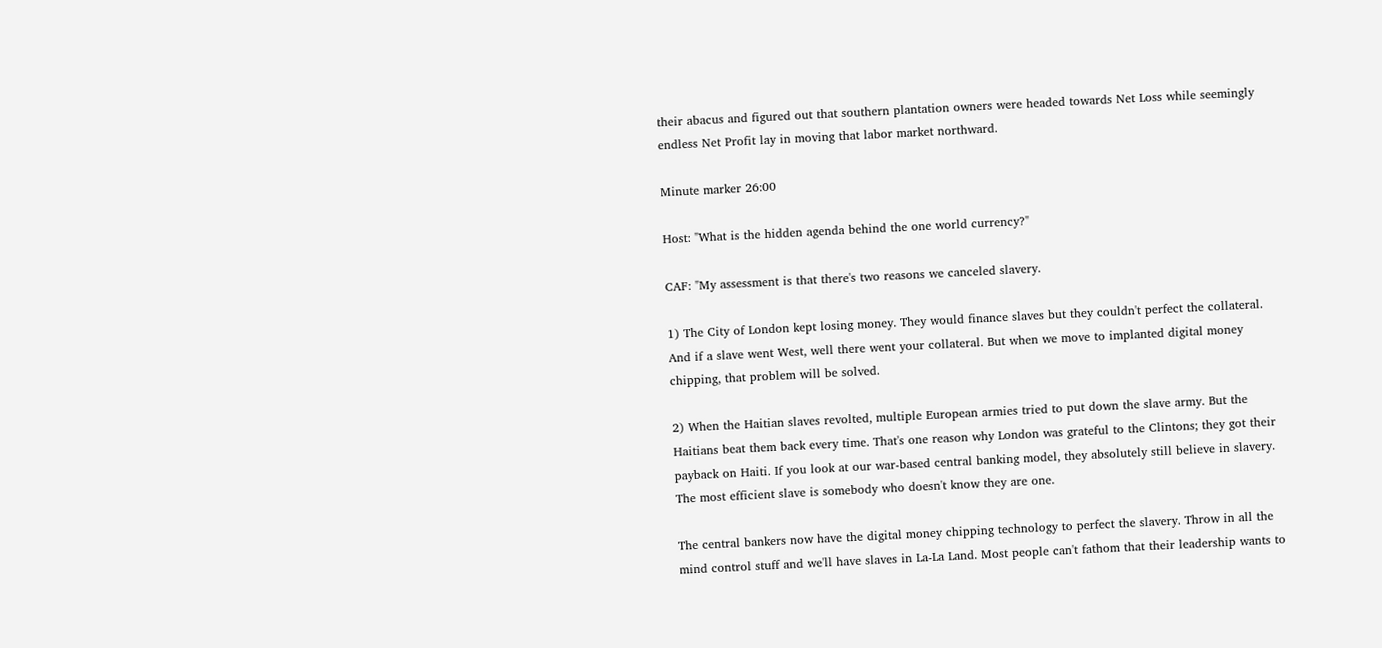their abacus and figured out that southern plantation owners were headed towards Net Loss while seemingly endless Net Profit lay in moving that labor market northward.

Minute marker 26:00

Host: "What is the hidden agenda behind the one world currency?"

CAF: "My assessment is that there's two reasons we canceled slavery.

1) The City of London kept losing money. They would finance slaves but they couldn't perfect the collateral. And if a slave went West, well there went your collateral. But when we move to implanted digital money chipping, that problem will be solved.

2) When the Haitian slaves revolted, multiple European armies tried to put down the slave army. But the Haitians beat them back every time. That's one reason why London was grateful to the Clintons; they got their payback on Haiti. If you look at our war-based central banking model, they absolutely still believe in slavery. The most efficient slave is somebody who doesn't know they are one.

The central bankers now have the digital money chipping technology to perfect the slavery. Throw in all the mind control stuff and we'll have slaves in La-La Land. Most people can't fathom that their leadership wants to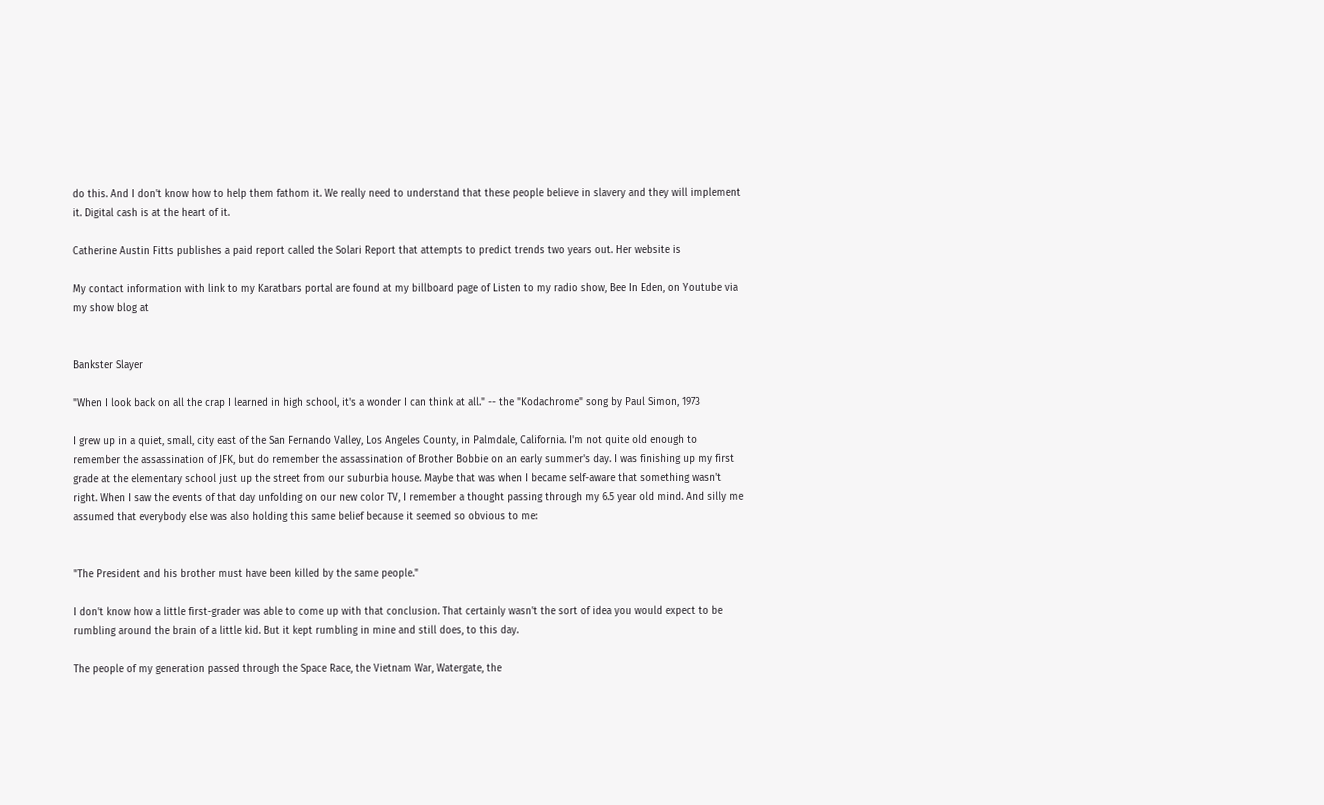do this. And I don't know how to help them fathom it. We really need to understand that these people believe in slavery and they will implement it. Digital cash is at the heart of it.

Catherine Austin Fitts publishes a paid report called the Solari Report that attempts to predict trends two years out. Her website is

My contact information with link to my Karatbars portal are found at my billboard page of Listen to my radio show, Bee In Eden, on Youtube via my show blog at


Bankster Slayer

"When I look back on all the crap I learned in high school, it's a wonder I can think at all." -- the "Kodachrome" song by Paul Simon, 1973

I grew up in a quiet, small, city east of the San Fernando Valley, Los Angeles County, in Palmdale, California. I'm not quite old enough to remember the assassination of JFK, but do remember the assassination of Brother Bobbie on an early summer's day. I was finishing up my first grade at the elementary school just up the street from our suburbia house. Maybe that was when I became self-aware that something wasn't right. When I saw the events of that day unfolding on our new color TV, I remember a thought passing through my 6.5 year old mind. And silly me assumed that everybody else was also holding this same belief because it seemed so obvious to me:


"The President and his brother must have been killed by the same people."

I don't know how a little first-grader was able to come up with that conclusion. That certainly wasn't the sort of idea you would expect to be rumbling around the brain of a little kid. But it kept rumbling in mine and still does, to this day.

The people of my generation passed through the Space Race, the Vietnam War, Watergate, the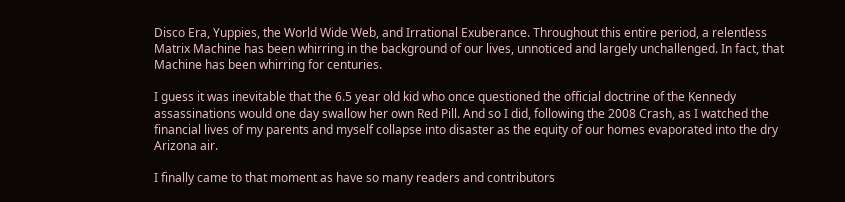Disco Era, Yuppies, the World Wide Web, and Irrational Exuberance. Throughout this entire period, a relentless Matrix Machine has been whirring in the background of our lives, unnoticed and largely unchallenged. In fact, that Machine has been whirring for centuries.

I guess it was inevitable that the 6.5 year old kid who once questioned the official doctrine of the Kennedy assassinations would one day swallow her own Red Pill. And so I did, following the 2008 Crash, as I watched the financial lives of my parents and myself collapse into disaster as the equity of our homes evaporated into the dry Arizona air.

I finally came to that moment as have so many readers and contributors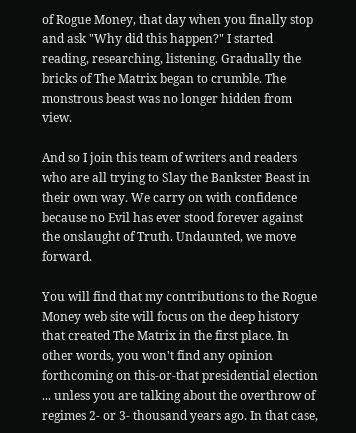of Rogue Money, that day when you finally stop and ask "Why did this happen?" I started reading, researching, listening. Gradually the bricks of The Matrix began to crumble. The monstrous beast was no longer hidden from view.

And so I join this team of writers and readers who are all trying to Slay the Bankster Beast in their own way. We carry on with confidence because no Evil has ever stood forever against the onslaught of Truth. Undaunted, we move forward.

You will find that my contributions to the Rogue Money web site will focus on the deep history that created The Matrix in the first place. In other words, you won't find any opinion forthcoming on this-or-that presidential election ... unless you are talking about the overthrow of regimes 2- or 3- thousand years ago. In that case,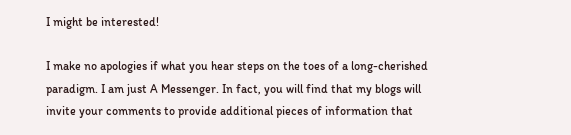I might be interested!

I make no apologies if what you hear steps on the toes of a long-cherished paradigm. I am just A Messenger. In fact, you will find that my blogs will invite your comments to provide additional pieces of information that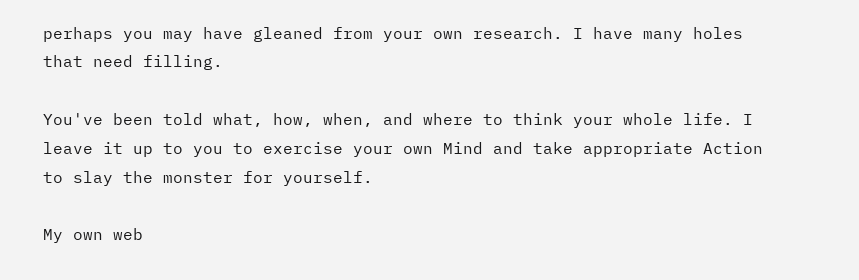perhaps you may have gleaned from your own research. I have many holes that need filling.

You've been told what, how, when, and where to think your whole life. I leave it up to you to exercise your own Mind and take appropriate Action to slay the monster for yourself.

My own web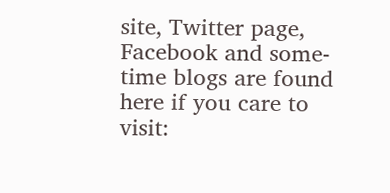site, Twitter page, Facebook and some-time blogs are found here if you care to visit: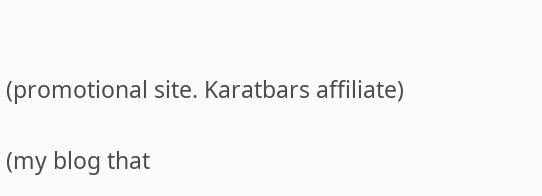(promotional site. Karatbars affiliate)

(my blog that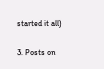started it all)

3. Posts on